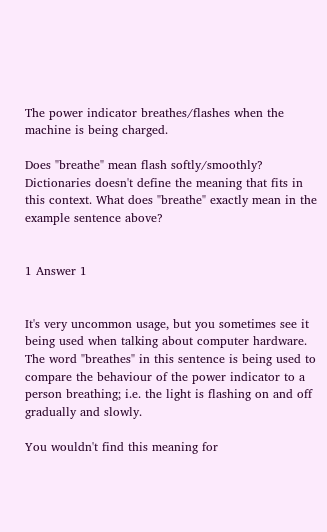The power indicator breathes/flashes when the machine is being charged.

Does "breathe" mean flash softly/smoothly? Dictionaries doesn't define the meaning that fits in this context. What does "breathe" exactly mean in the example sentence above?


1 Answer 1


It's very uncommon usage, but you sometimes see it being used when talking about computer hardware. The word "breathes" in this sentence is being used to compare the behaviour of the power indicator to a person breathing; i.e. the light is flashing on and off gradually and slowly.

You wouldn't find this meaning for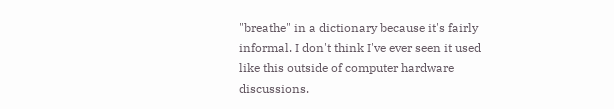"breathe" in a dictionary because it's fairly informal. I don't think I've ever seen it used like this outside of computer hardware discussions.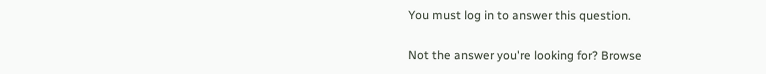You must log in to answer this question.

Not the answer you're looking for? Browse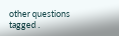other questions tagged .